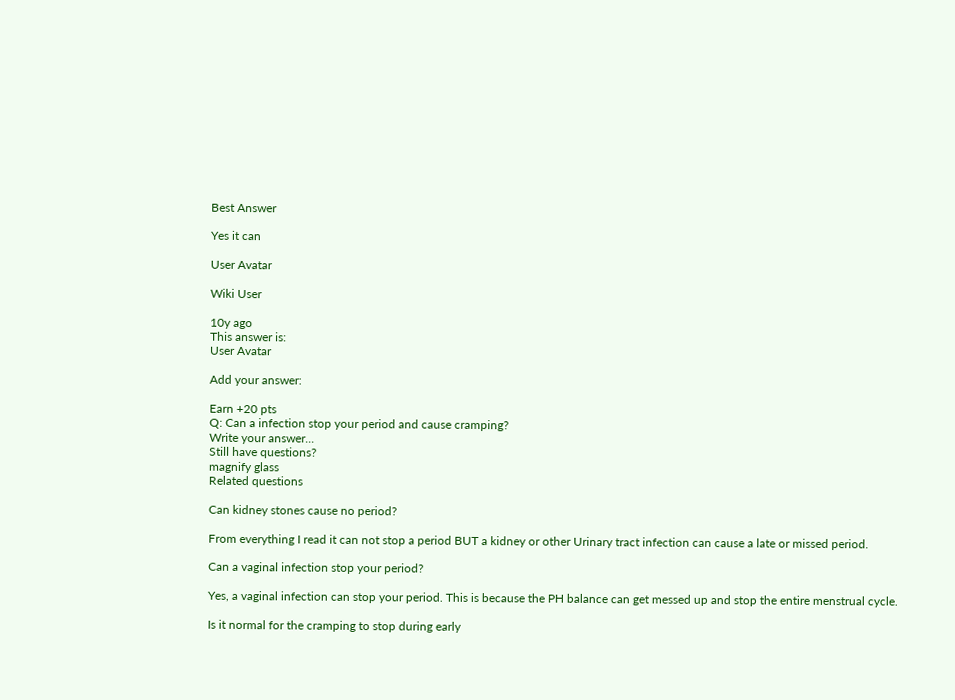Best Answer

Yes it can

User Avatar

Wiki User

10y ago
This answer is:
User Avatar

Add your answer:

Earn +20 pts
Q: Can a infection stop your period and cause cramping?
Write your answer...
Still have questions?
magnify glass
Related questions

Can kidney stones cause no period?

From everything I read it can not stop a period BUT a kidney or other Urinary tract infection can cause a late or missed period.

Can a vaginal infection stop your period?

Yes, a vaginal infection can stop your period. This is because the PH balance can get messed up and stop the entire menstrual cycle.

Is it normal for the cramping to stop during early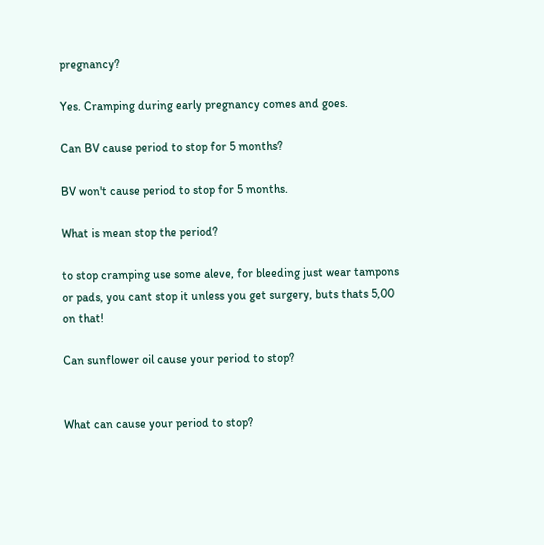pregnancy?

Yes. Cramping during early pregnancy comes and goes.

Can BV cause period to stop for 5 months?

BV won't cause period to stop for 5 months.

What is mean stop the period?

to stop cramping use some aleve, for bleeding just wear tampons or pads, you cant stop it unless you get surgery, buts thats 5,00 on that!

Can sunflower oil cause your period to stop?


What can cause your period to stop?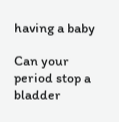having a baby

Can your period stop a bladder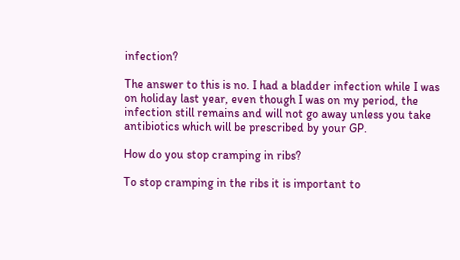infection?

The answer to this is no. I had a bladder infection while I was on holiday last year, even though I was on my period, the infection still remains and will not go away unless you take antibiotics which will be prescribed by your GP.

How do you stop cramping in ribs?

To stop cramping in the ribs it is important to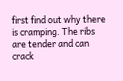first find out why there is cramping. The ribs are tender and can crack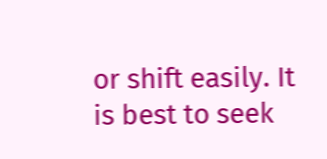or shift easily. It is best to seek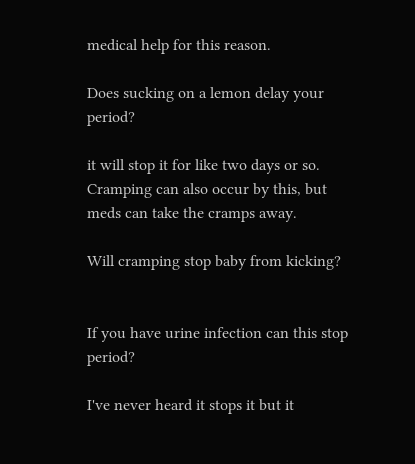medical help for this reason.

Does sucking on a lemon delay your period?

it will stop it for like two days or so. Cramping can also occur by this, but meds can take the cramps away.

Will cramping stop baby from kicking?


If you have urine infection can this stop period?

I've never heard it stops it but it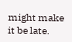might make it be late.